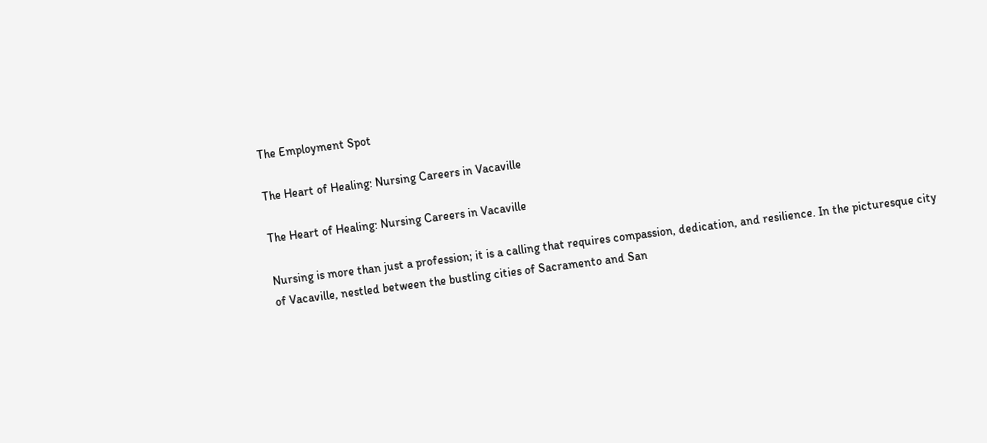The Employment Spot

The Heart of Healing: Nursing Careers in Vacaville

The Heart of Healing: Nursing Careers in Vacaville

Nursing is more than just a profession; it is a calling that requires compassion, dedication, and resilience. In the picturesque city of Vacaville, nestled between the bustling cities of Sacramento and San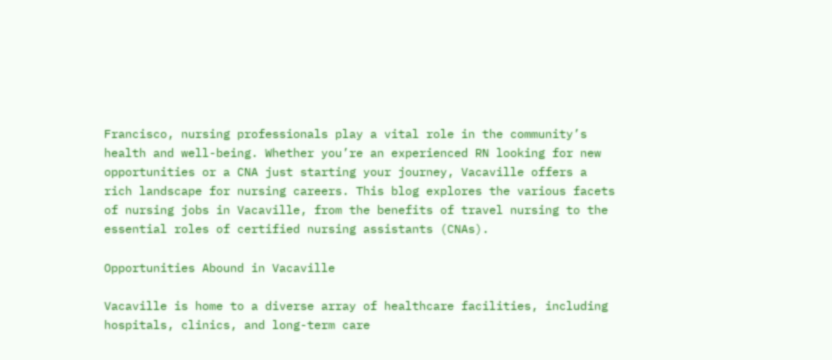Francisco, nursing professionals play a vital role in the community’s health and well-being. Whether you’re an experienced RN looking for new opportunities or a CNA just starting your journey, Vacaville offers a rich landscape for nursing careers. This blog explores the various facets of nursing jobs in Vacaville, from the benefits of travel nursing to the essential roles of certified nursing assistants (CNAs).

Opportunities Abound in Vacaville

Vacaville is home to a diverse array of healthcare facilities, including hospitals, clinics, and long-term care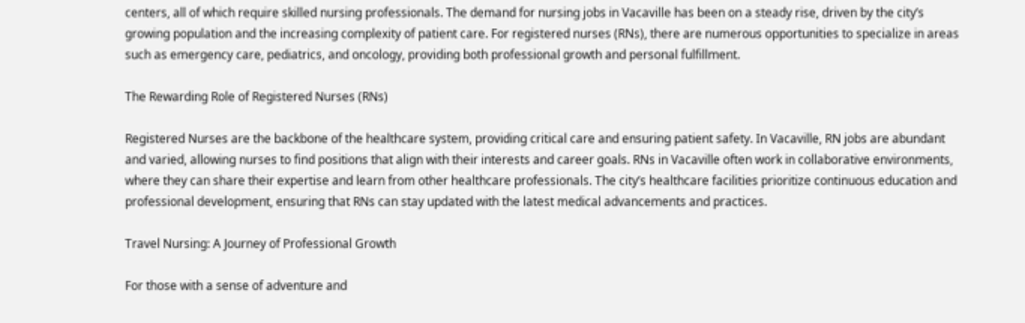centers, all of which require skilled nursing professionals. The demand for nursing jobs in Vacaville has been on a steady rise, driven by the city’s growing population and the increasing complexity of patient care. For registered nurses (RNs), there are numerous opportunities to specialize in areas such as emergency care, pediatrics, and oncology, providing both professional growth and personal fulfillment.

The Rewarding Role of Registered Nurses (RNs)

Registered Nurses are the backbone of the healthcare system, providing critical care and ensuring patient safety. In Vacaville, RN jobs are abundant and varied, allowing nurses to find positions that align with their interests and career goals. RNs in Vacaville often work in collaborative environments, where they can share their expertise and learn from other healthcare professionals. The city’s healthcare facilities prioritize continuous education and professional development, ensuring that RNs can stay updated with the latest medical advancements and practices.

Travel Nursing: A Journey of Professional Growth

For those with a sense of adventure and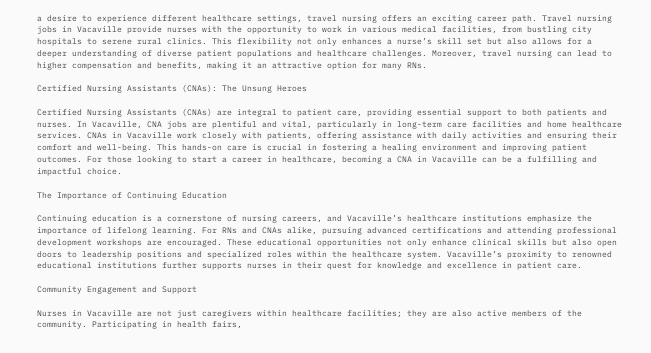a desire to experience different healthcare settings, travel nursing offers an exciting career path. Travel nursing jobs in Vacaville provide nurses with the opportunity to work in various medical facilities, from bustling city hospitals to serene rural clinics. This flexibility not only enhances a nurse’s skill set but also allows for a deeper understanding of diverse patient populations and healthcare challenges. Moreover, travel nursing can lead to higher compensation and benefits, making it an attractive option for many RNs.

Certified Nursing Assistants (CNAs): The Unsung Heroes

Certified Nursing Assistants (CNAs) are integral to patient care, providing essential support to both patients and nurses. In Vacaville, CNA jobs are plentiful and vital, particularly in long-term care facilities and home healthcare services. CNAs in Vacaville work closely with patients, offering assistance with daily activities and ensuring their comfort and well-being. This hands-on care is crucial in fostering a healing environment and improving patient outcomes. For those looking to start a career in healthcare, becoming a CNA in Vacaville can be a fulfilling and impactful choice.

The Importance of Continuing Education

Continuing education is a cornerstone of nursing careers, and Vacaville’s healthcare institutions emphasize the importance of lifelong learning. For RNs and CNAs alike, pursuing advanced certifications and attending professional development workshops are encouraged. These educational opportunities not only enhance clinical skills but also open doors to leadership positions and specialized roles within the healthcare system. Vacaville’s proximity to renowned educational institutions further supports nurses in their quest for knowledge and excellence in patient care.

Community Engagement and Support

Nurses in Vacaville are not just caregivers within healthcare facilities; they are also active members of the community. Participating in health fairs,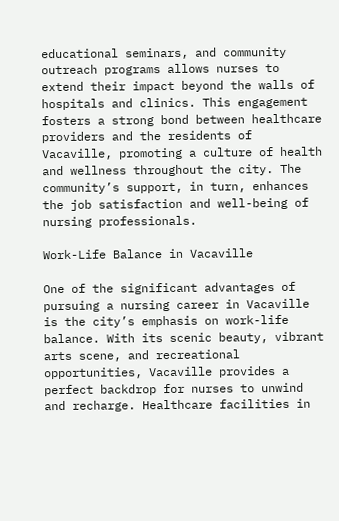educational seminars, and community outreach programs allows nurses to extend their impact beyond the walls of hospitals and clinics. This engagement fosters a strong bond between healthcare providers and the residents of Vacaville, promoting a culture of health and wellness throughout the city. The community’s support, in turn, enhances the job satisfaction and well-being of nursing professionals.

Work-Life Balance in Vacaville

One of the significant advantages of pursuing a nursing career in Vacaville is the city’s emphasis on work-life balance. With its scenic beauty, vibrant arts scene, and recreational opportunities, Vacaville provides a perfect backdrop for nurses to unwind and recharge. Healthcare facilities in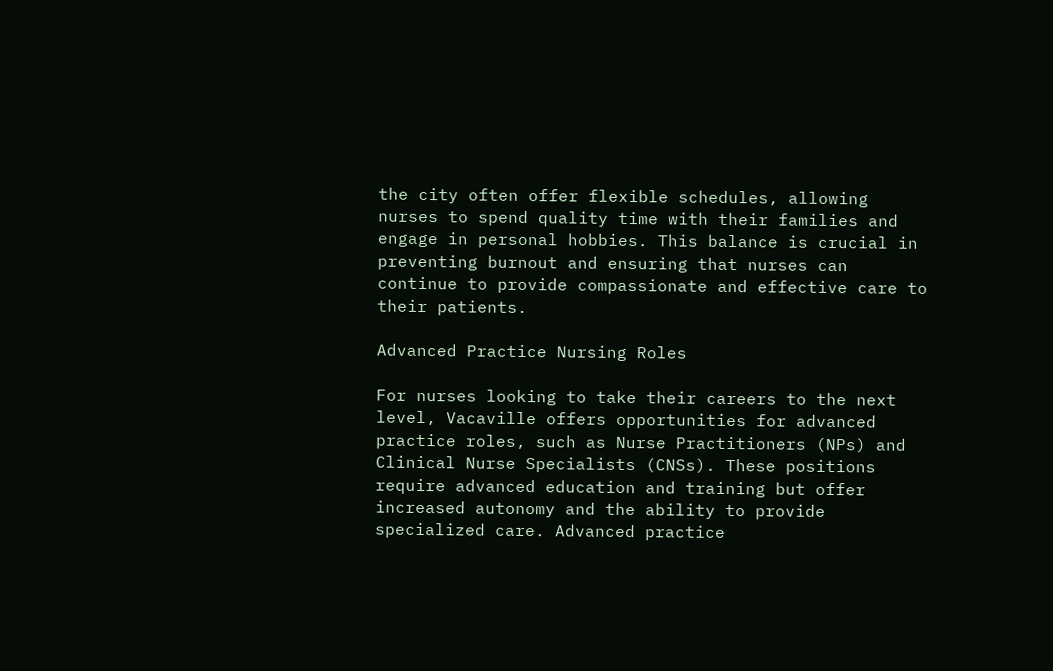the city often offer flexible schedules, allowing nurses to spend quality time with their families and engage in personal hobbies. This balance is crucial in preventing burnout and ensuring that nurses can continue to provide compassionate and effective care to their patients.

Advanced Practice Nursing Roles

For nurses looking to take their careers to the next level, Vacaville offers opportunities for advanced practice roles, such as Nurse Practitioners (NPs) and Clinical Nurse Specialists (CNSs). These positions require advanced education and training but offer increased autonomy and the ability to provide specialized care. Advanced practice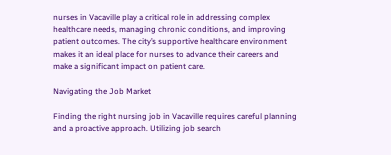nurses in Vacaville play a critical role in addressing complex healthcare needs, managing chronic conditions, and improving patient outcomes. The city’s supportive healthcare environment makes it an ideal place for nurses to advance their careers and make a significant impact on patient care.

Navigating the Job Market

Finding the right nursing job in Vacaville requires careful planning and a proactive approach. Utilizing job search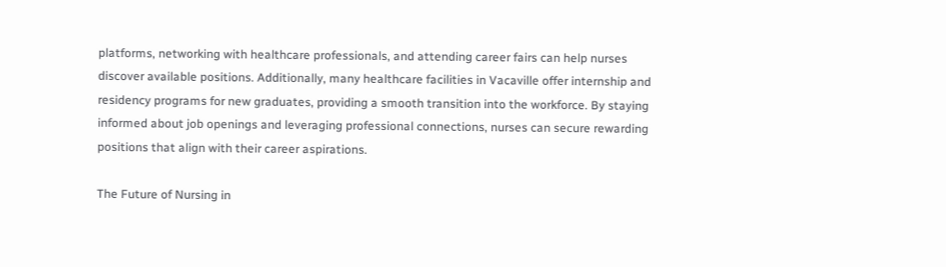platforms, networking with healthcare professionals, and attending career fairs can help nurses discover available positions. Additionally, many healthcare facilities in Vacaville offer internship and residency programs for new graduates, providing a smooth transition into the workforce. By staying informed about job openings and leveraging professional connections, nurses can secure rewarding positions that align with their career aspirations.

The Future of Nursing in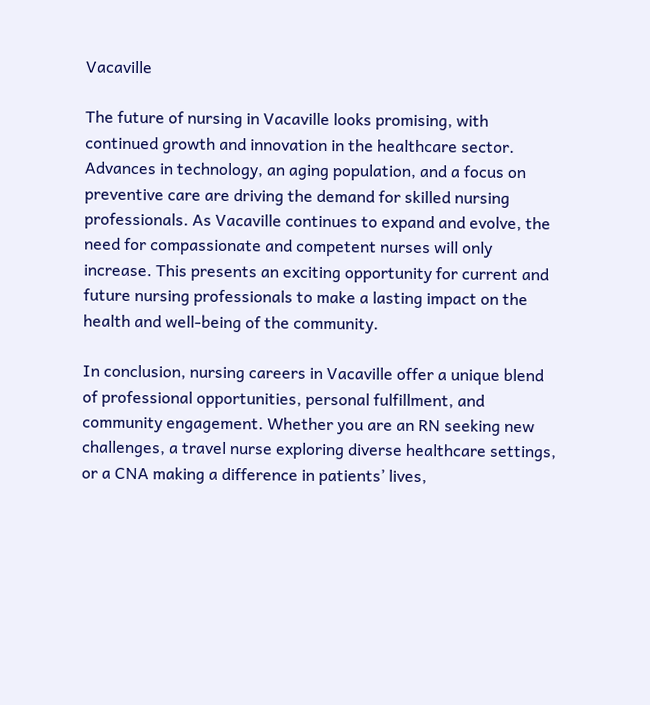Vacaville

The future of nursing in Vacaville looks promising, with continued growth and innovation in the healthcare sector. Advances in technology, an aging population, and a focus on preventive care are driving the demand for skilled nursing professionals. As Vacaville continues to expand and evolve, the need for compassionate and competent nurses will only increase. This presents an exciting opportunity for current and future nursing professionals to make a lasting impact on the health and well-being of the community.

In conclusion, nursing careers in Vacaville offer a unique blend of professional opportunities, personal fulfillment, and community engagement. Whether you are an RN seeking new challenges, a travel nurse exploring diverse healthcare settings, or a CNA making a difference in patients’ lives,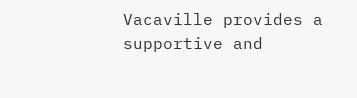Vacaville provides a supportive and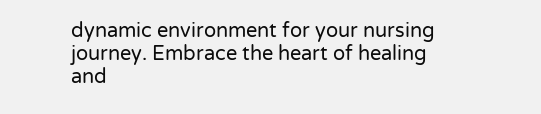dynamic environment for your nursing journey. Embrace the heart of healing and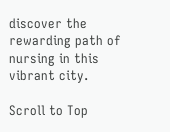discover the rewarding path of nursing in this vibrant city.

Scroll to Top